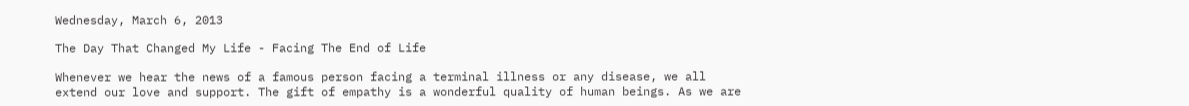Wednesday, March 6, 2013

The Day That Changed My Life - Facing The End of Life

Whenever we hear the news of a famous person facing a terminal illness or any disease, we all extend our love and support. The gift of empathy is a wonderful quality of human beings. As we are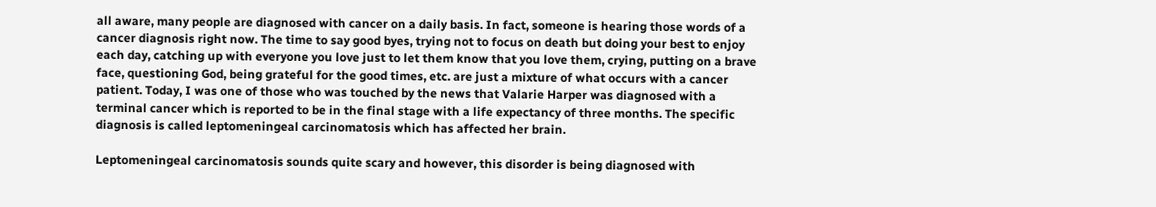all aware, many people are diagnosed with cancer on a daily basis. In fact, someone is hearing those words of a cancer diagnosis right now. The time to say good byes, trying not to focus on death but doing your best to enjoy each day, catching up with everyone you love just to let them know that you love them, crying, putting on a brave face, questioning God, being grateful for the good times, etc. are just a mixture of what occurs with a cancer patient. Today, I was one of those who was touched by the news that Valarie Harper was diagnosed with a terminal cancer which is reported to be in the final stage with a life expectancy of three months. The specific diagnosis is called leptomeningeal carcinomatosis which has affected her brain.

Leptomeningeal carcinomatosis sounds quite scary and however, this disorder is being diagnosed with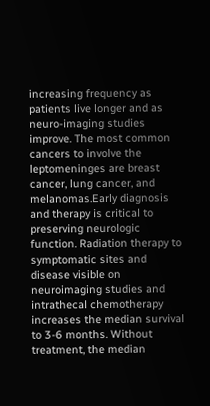increasing frequency as patients live longer and as neuro-imaging studies improve. The most common cancers to involve the leptomeninges are breast cancer, lung cancer, and melanomas.Early diagnosis and therapy is critical to preserving neurologic function. Radiation therapy to symptomatic sites and disease visible on neuroimaging studies and intrathecal chemotherapy increases the median survival to 3-6 months. Without treatment, the median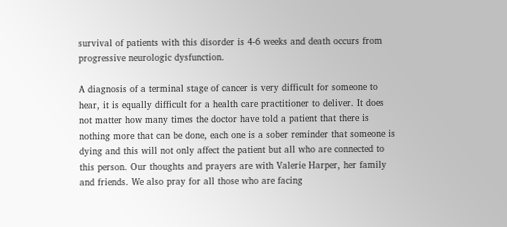survival of patients with this disorder is 4-6 weeks and death occurs from progressive neurologic dysfunction.

A diagnosis of a terminal stage of cancer is very difficult for someone to hear, it is equally difficult for a health care practitioner to deliver. It does not matter how many times the doctor have told a patient that there is nothing more that can be done, each one is a sober reminder that someone is dying and this will not only affect the patient but all who are connected to this person. Our thoughts and prayers are with Valerie Harper, her family and friends. We also pray for all those who are facing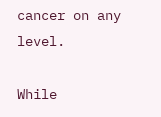cancer on any level.

While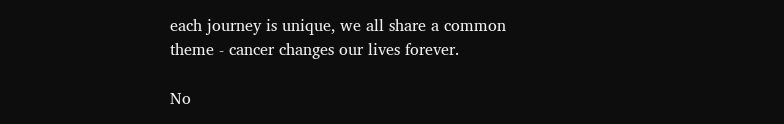each journey is unique, we all share a common theme - cancer changes our lives forever.

No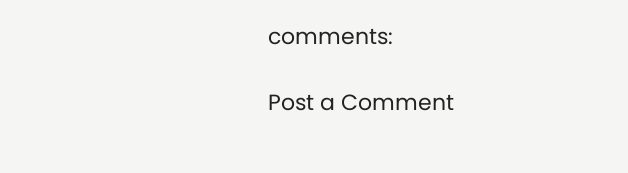comments:

Post a Comment